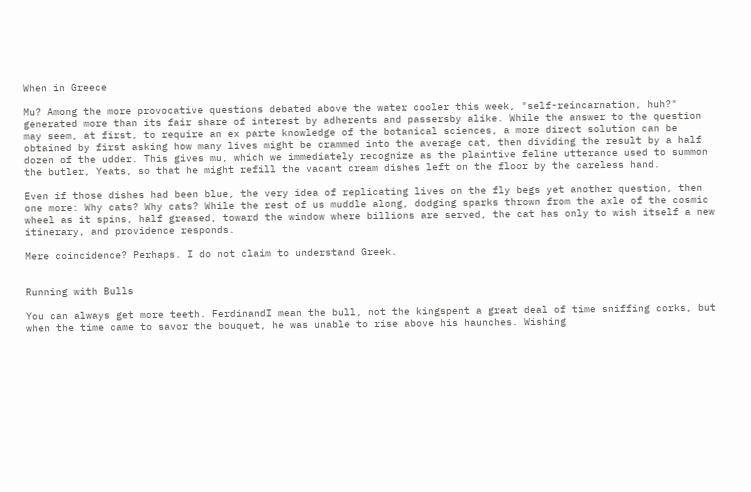When in Greece

Mu? Among the more provocative questions debated above the water cooler this week, "self-reincarnation, huh?" generated more than its fair share of interest by adherents and passersby alike. While the answer to the question may seem, at first, to require an ex parte knowledge of the botanical sciences, a more direct solution can be obtained by first asking how many lives might be crammed into the average cat, then dividing the result by a half dozen of the udder. This gives mu, which we immediately recognize as the plaintive feline utterance used to summon the butler, Yeats, so that he might refill the vacant cream dishes left on the floor by the careless hand.

Even if those dishes had been blue, the very idea of replicating lives on the fly begs yet another question, then one more: Why cats? Why cats? While the rest of us muddle along, dodging sparks thrown from the axle of the cosmic wheel as it spins, half greased, toward the window where billions are served, the cat has only to wish itself a new itinerary, and providence responds.

Mere coincidence? Perhaps. I do not claim to understand Greek.


Running with Bulls

You can always get more teeth. FerdinandI mean the bull, not the kingspent a great deal of time sniffing corks, but when the time came to savor the bouquet, he was unable to rise above his haunches. Wishing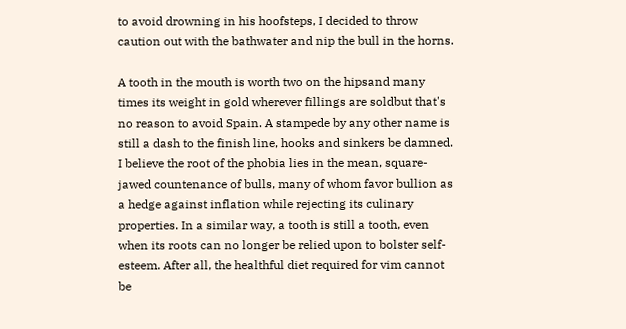to avoid drowning in his hoofsteps, I decided to throw caution out with the bathwater and nip the bull in the horns.

A tooth in the mouth is worth two on the hipsand many times its weight in gold wherever fillings are soldbut that's no reason to avoid Spain. A stampede by any other name is still a dash to the finish line, hooks and sinkers be damned. I believe the root of the phobia lies in the mean, square-jawed countenance of bulls, many of whom favor bullion as a hedge against inflation while rejecting its culinary properties. In a similar way, a tooth is still a tooth, even when its roots can no longer be relied upon to bolster self-esteem. After all, the healthful diet required for vim cannot be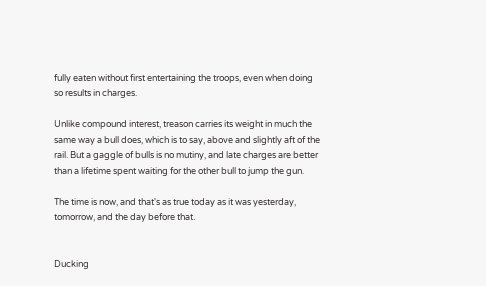fully eaten without first entertaining the troops, even when doing so results in charges.

Unlike compound interest, treason carries its weight in much the same way a bull does, which is to say, above and slightly aft of the rail. But a gaggle of bulls is no mutiny, and late charges are better than a lifetime spent waiting for the other bull to jump the gun.

The time is now, and that's as true today as it was yesterday, tomorrow, and the day before that.


Ducking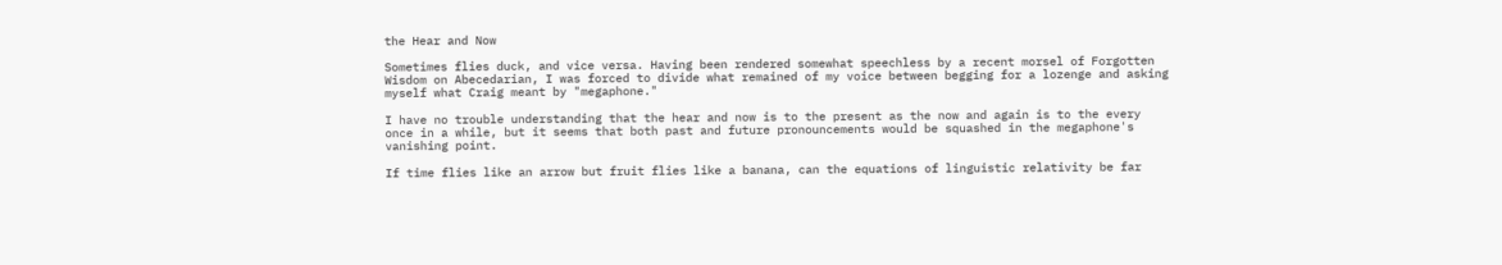the Hear and Now

Sometimes flies duck, and vice versa. Having been rendered somewhat speechless by a recent morsel of Forgotten Wisdom on Abecedarian, I was forced to divide what remained of my voice between begging for a lozenge and asking myself what Craig meant by "megaphone."

I have no trouble understanding that the hear and now is to the present as the now and again is to the every once in a while, but it seems that both past and future pronouncements would be squashed in the megaphone's vanishing point.

If time flies like an arrow but fruit flies like a banana, can the equations of linguistic relativity be far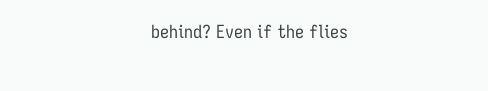behind? Even if the flies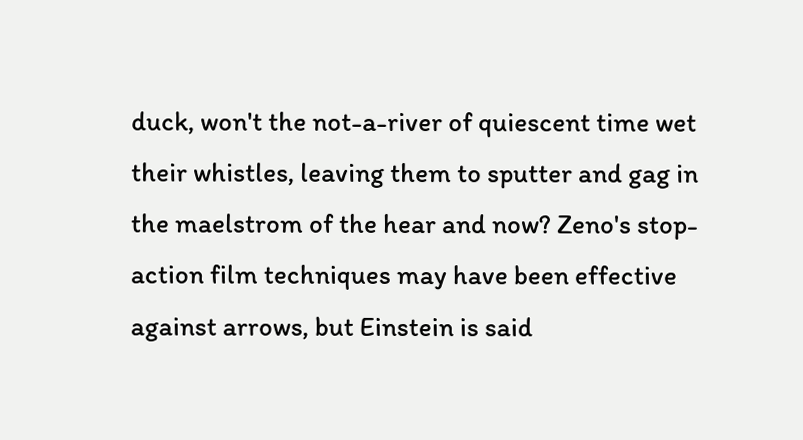duck, won't the not-a-river of quiescent time wet their whistles, leaving them to sputter and gag in the maelstrom of the hear and now? Zeno's stop-action film techniques may have been effective against arrows, but Einstein is said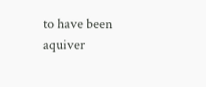to have been aquiver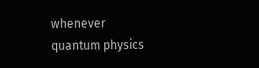whenever quantum physics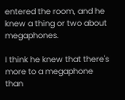entered the room, and he knew a thing or two about megaphones.

I think he knew that there's more to a megaphone than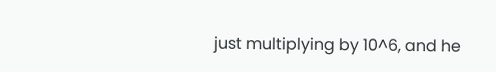just multiplying by 10^6, and he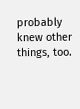probably knew other things, too.